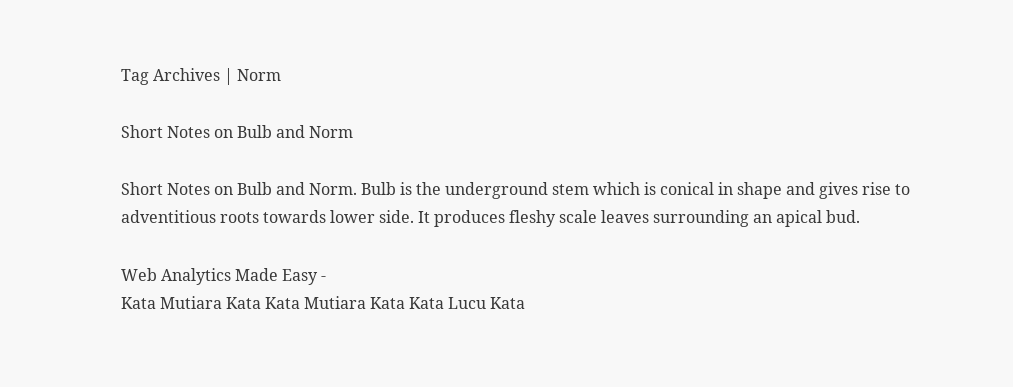Tag Archives | Norm

Short Notes on Bulb and Norm

Short Notes on Bulb and Norm. Bulb is the underground stem which is conical in shape and gives rise to adventitious roots towards lower side. It produces fleshy scale leaves surrounding an apical bud.

Web Analytics Made Easy -
Kata Mutiara Kata Kata Mutiara Kata Kata Lucu Kata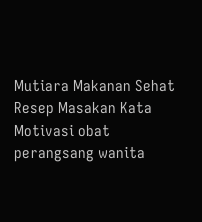Mutiara Makanan Sehat Resep Masakan Kata Motivasi obat perangsang wanita